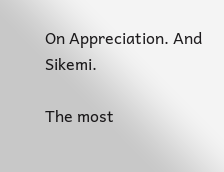On Appreciation. And Sikemi.

The most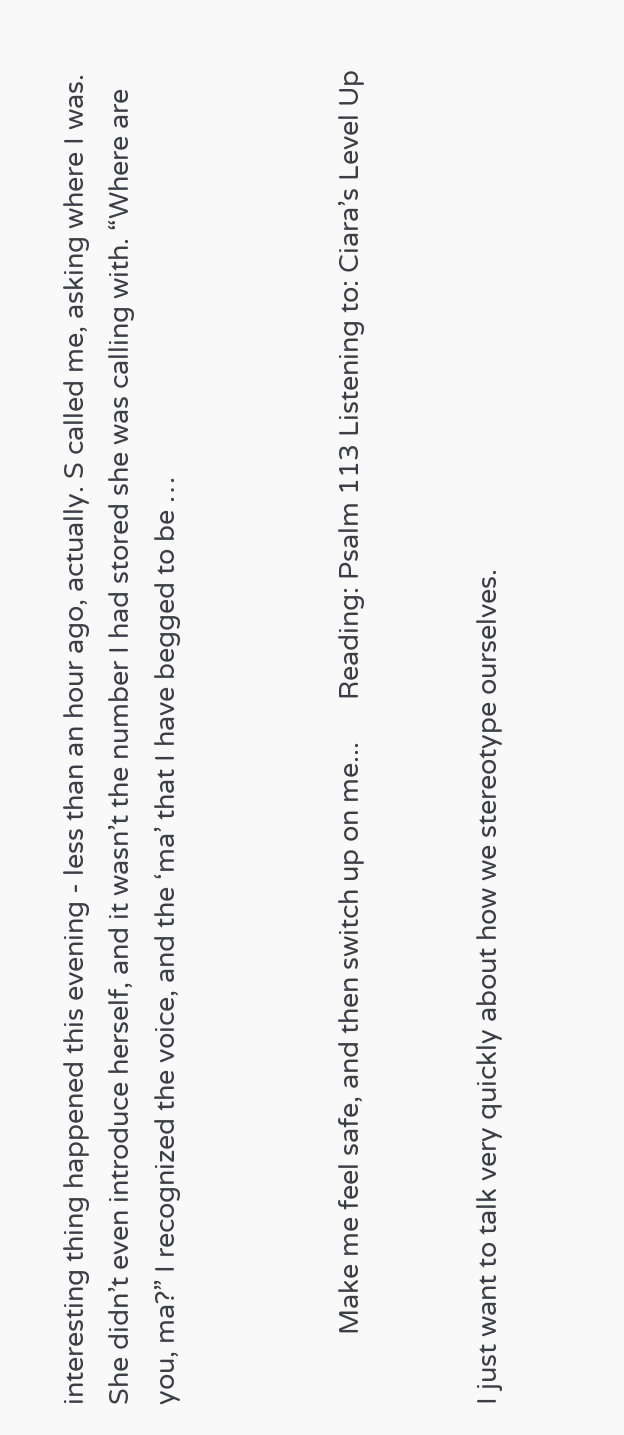interesting thing happened this evening - less than an hour ago, actually. S called me, asking where I was. She didn’t even introduce herself, and it wasn’t the number I had stored she was calling with. “Where are you, ma?” I recognized the voice, and the ‘ma’ that I have begged to be …



          Make me feel safe, and then switch up on me...      Reading: Psalm 113 Listening to: Ciara’s Level Up


I just want to talk very quickly about how we stereotype ourselves.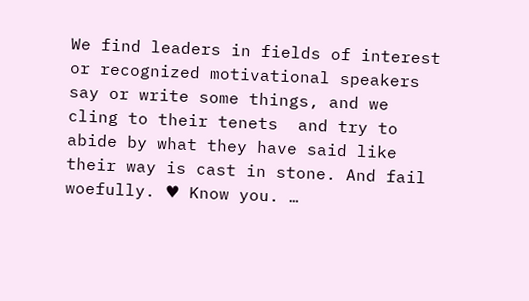We find leaders in fields of interest or recognized motivational speakers say or write some things, and we cling to their tenets  and try to abide by what they have said like their way is cast in stone. And fail woefully. ♥ Know you. …